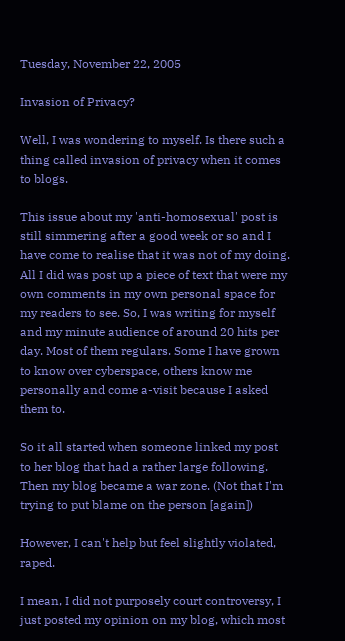Tuesday, November 22, 2005

Invasion of Privacy?

Well, I was wondering to myself. Is there such a thing called invasion of privacy when it comes to blogs.

This issue about my 'anti-homosexual' post is still simmering after a good week or so and I have come to realise that it was not of my doing. All I did was post up a piece of text that were my own comments in my own personal space for my readers to see. So, I was writing for myself and my minute audience of around 20 hits per day. Most of them regulars. Some I have grown to know over cyberspace, others know me personally and come a-visit because I asked them to.

So it all started when someone linked my post to her blog that had a rather large following. Then my blog became a war zone. (Not that I'm trying to put blame on the person [again])

However, I can't help but feel slightly violated, raped.

I mean, I did not purposely court controversy, I just posted my opinion on my blog, which most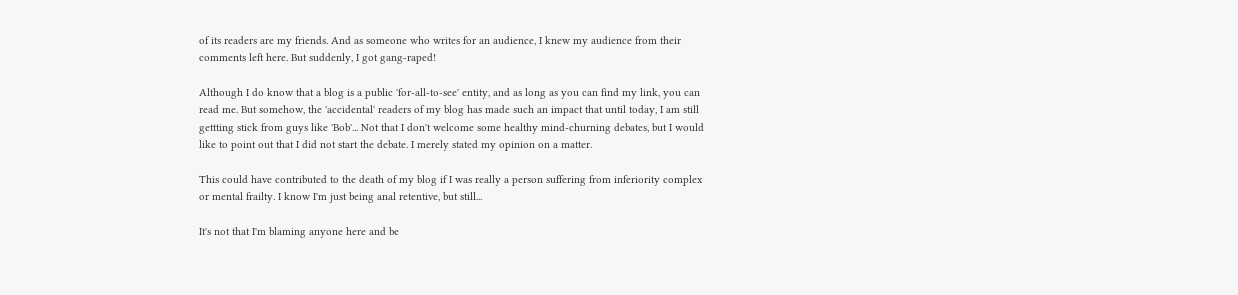of its readers are my friends. And as someone who writes for an audience, I knew my audience from their comments left here. But suddenly, I got gang-raped!

Although I do know that a blog is a public 'for-all-to-see' entity, and as long as you can find my link, you can read me. But somehow, the 'accidental' readers of my blog has made such an impact that until today, I am still gettting stick from guys like 'Bob'... Not that I don't welcome some healthy mind-churning debates, but I would like to point out that I did not start the debate. I merely stated my opinion on a matter.

This could have contributed to the death of my blog if I was really a person suffering from inferiority complex or mental frailty. I know I'm just being anal retentive, but still...

It's not that I'm blaming anyone here and be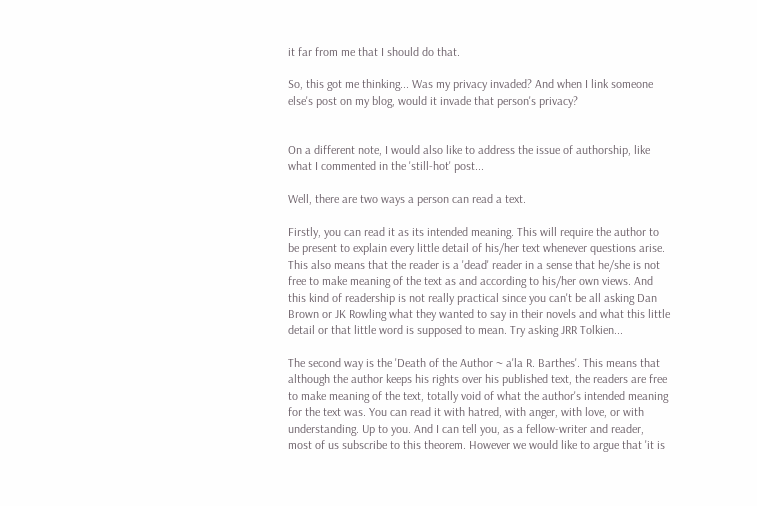it far from me that I should do that.

So, this got me thinking... Was my privacy invaded? And when I link someone else's post on my blog, would it invade that person's privacy?


On a different note, I would also like to address the issue of authorship, like what I commented in the 'still-hot' post...

Well, there are two ways a person can read a text.

Firstly, you can read it as its intended meaning. This will require the author to be present to explain every little detail of his/her text whenever questions arise. This also means that the reader is a 'dead' reader in a sense that he/she is not free to make meaning of the text as and according to his/her own views. And this kind of readership is not really practical since you can't be all asking Dan Brown or JK Rowling what they wanted to say in their novels and what this little detail or that little word is supposed to mean. Try asking JRR Tolkien...

The second way is the 'Death of the Author ~ a'la R. Barthes'. This means that although the author keeps his rights over his published text, the readers are free to make meaning of the text, totally void of what the author's intended meaning for the text was. You can read it with hatred, with anger, with love, or with understanding. Up to you. And I can tell you, as a fellow-writer and reader, most of us subscribe to this theorem. However we would like to argue that 'it is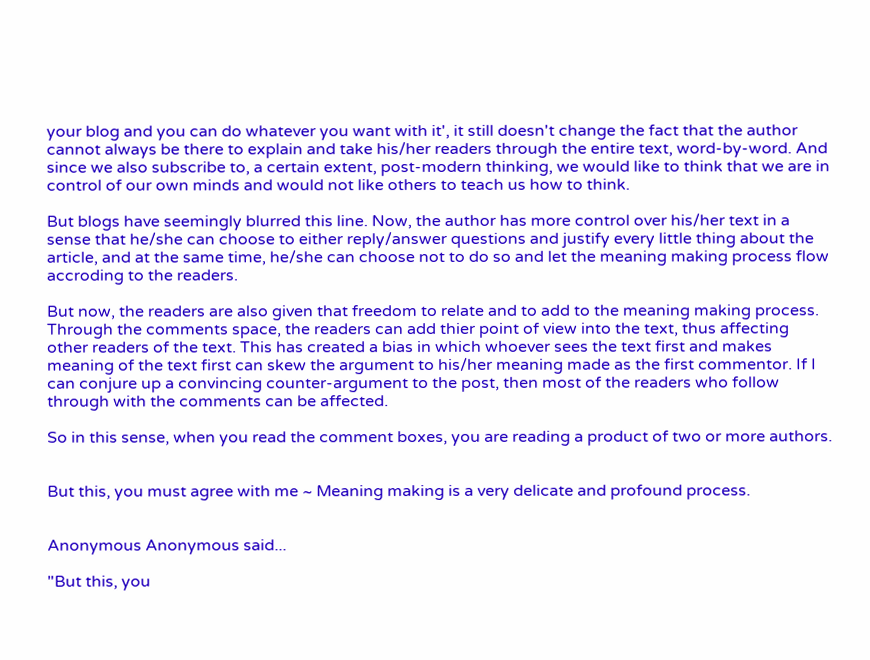your blog and you can do whatever you want with it', it still doesn't change the fact that the author cannot always be there to explain and take his/her readers through the entire text, word-by-word. And since we also subscribe to, a certain extent, post-modern thinking, we would like to think that we are in control of our own minds and would not like others to teach us how to think.

But blogs have seemingly blurred this line. Now, the author has more control over his/her text in a sense that he/she can choose to either reply/answer questions and justify every little thing about the article, and at the same time, he/she can choose not to do so and let the meaning making process flow accroding to the readers.

But now, the readers are also given that freedom to relate and to add to the meaning making process. Through the comments space, the readers can add thier point of view into the text, thus affecting other readers of the text. This has created a bias in which whoever sees the text first and makes meaning of the text first can skew the argument to his/her meaning made as the first commentor. If I can conjure up a convincing counter-argument to the post, then most of the readers who follow through with the comments can be affected.

So in this sense, when you read the comment boxes, you are reading a product of two or more authors.


But this, you must agree with me ~ Meaning making is a very delicate and profound process.


Anonymous Anonymous said...

"But this, you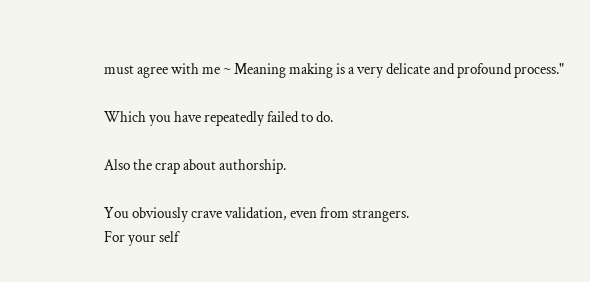must agree with me ~ Meaning making is a very delicate and profound process."

Which you have repeatedly failed to do.

Also the crap about authorship.

You obviously crave validation, even from strangers.
For your self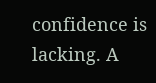confidence is lacking. A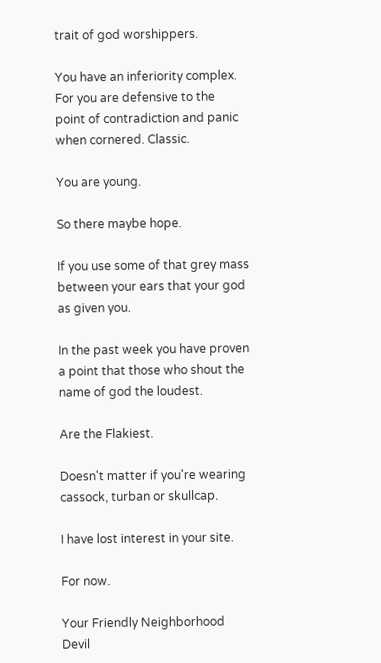trait of god worshippers.

You have an inferiority complex.
For you are defensive to the point of contradiction and panic when cornered. Classic.

You are young.

So there maybe hope.

If you use some of that grey mass between your ears that your god as given you.

In the past week you have proven a point that those who shout the name of god the loudest.

Are the Flakiest.

Doesn't matter if you're wearing cassock, turban or skullcap.

I have lost interest in your site.

For now.

Your Friendly Neighborhood Devil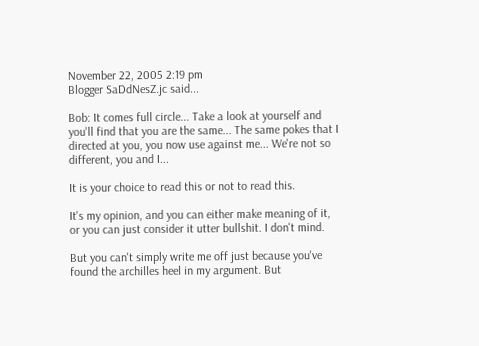November 22, 2005 2:19 pm
Blogger SaDdNesZ.jc said...

Bob: It comes full circle... Take a look at yourself and you'll find that you are the same... The same pokes that I directed at you, you now use against me... We're not so different, you and I...

It is your choice to read this or not to read this.

It's my opinion, and you can either make meaning of it, or you can just consider it utter bullshit. I don't mind.

But you can't simply write me off just because you've found the archilles heel in my argument. But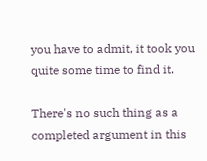you have to admit, it took you quite some time to find it.

There's no such thing as a completed argument in this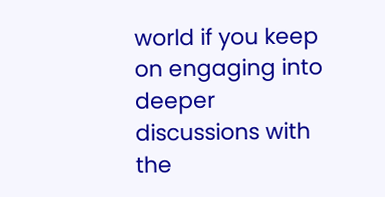world if you keep on engaging into deeper discussions with the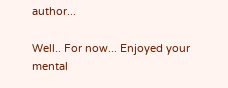author...

Well.. For now... Enjoyed your mental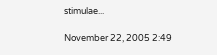stimulae...

November 22, 2005 2:49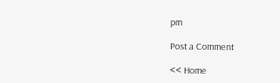pm

Post a Comment

<< Home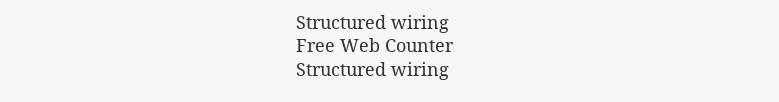Structured wiring
Free Web Counter
Structured wiring